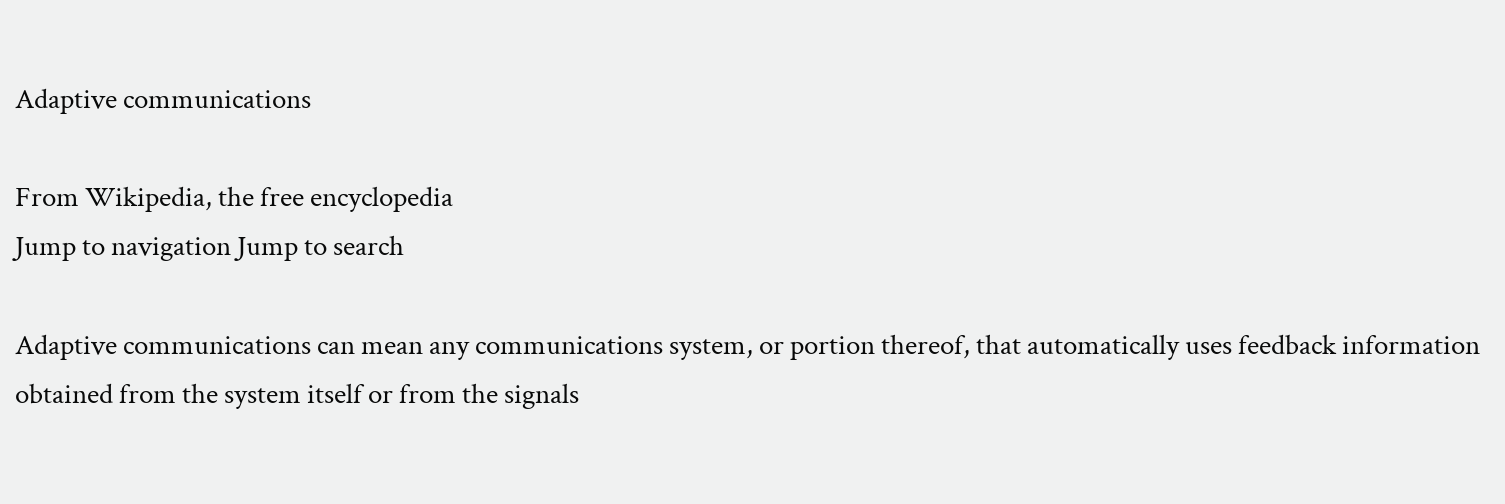Adaptive communications

From Wikipedia, the free encyclopedia
Jump to navigation Jump to search

Adaptive communications can mean any communications system, or portion thereof, that automatically uses feedback information obtained from the system itself or from the signals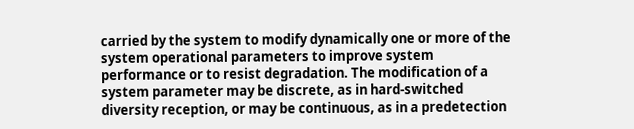carried by the system to modify dynamically one or more of the system operational parameters to improve system performance or to resist degradation. The modification of a system parameter may be discrete, as in hard-switched diversity reception, or may be continuous, as in a predetection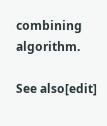combining algorithm.

See also[edit]